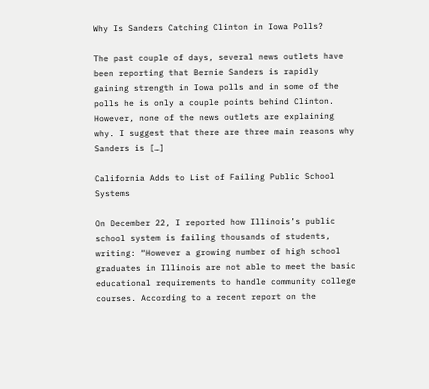Why Is Sanders Catching Clinton in Iowa Polls?

The past couple of days, several news outlets have been reporting that Bernie Sanders is rapidly gaining strength in Iowa polls and in some of the polls he is only a couple points behind Clinton. However, none of the news outlets are explaining why. I suggest that there are three main reasons why Sanders is […]

California Adds to List of Failing Public School Systems

On December 22, I reported how Illinois’s public school system is failing thousands of students, writing: “However a growing number of high school graduates in Illinois are not able to meet the basic educational requirements to handle community college courses. According to a recent report on the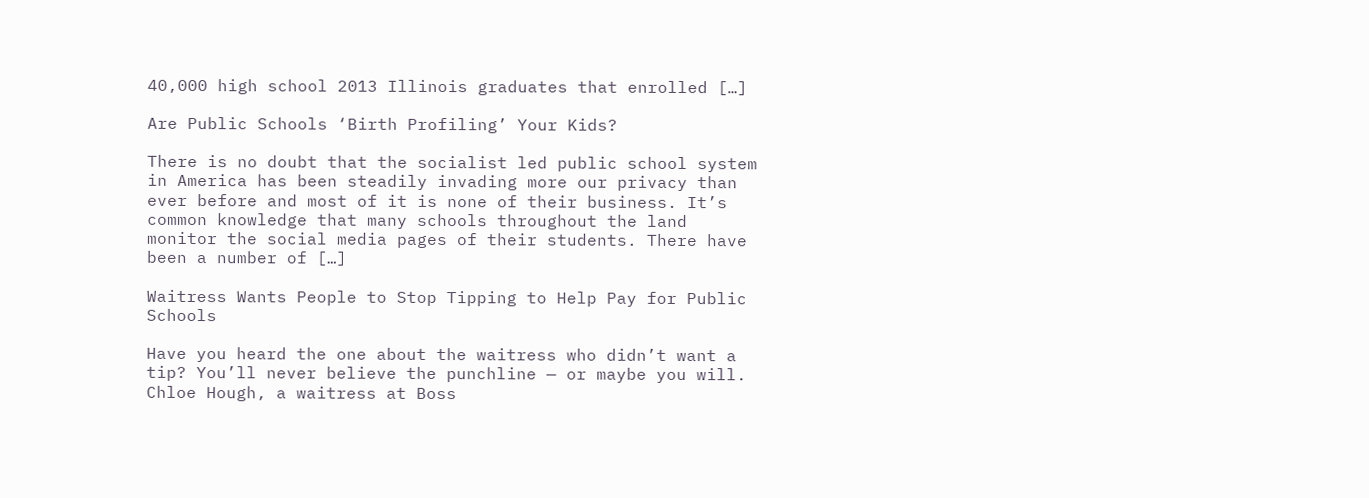40,000 high school 2013 Illinois graduates that enrolled […]

Are Public Schools ‘Birth Profiling’ Your Kids?

There is no doubt that the socialist led public school system in America has been steadily invading more our privacy than ever before and most of it is none of their business. It’s common knowledge that many schools throughout the land monitor the social media pages of their students. There have been a number of […]

Waitress Wants People to Stop Tipping to Help Pay for Public Schools

Have you heard the one about the waitress who didn’t want a tip? You’ll never believe the punchline — or maybe you will. Chloe Hough, a waitress at Boss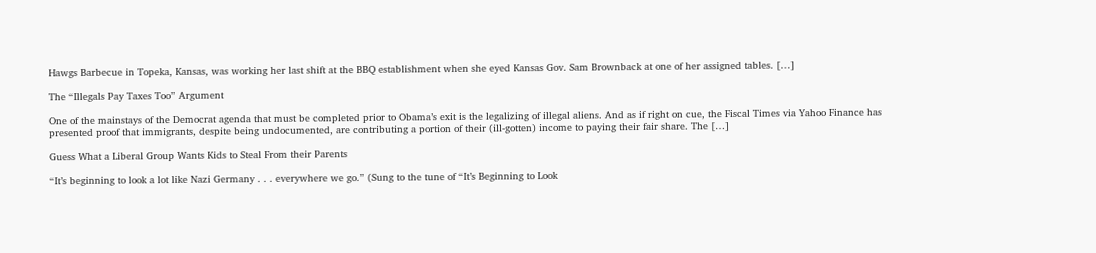Hawgs Barbecue in Topeka, Kansas, was working her last shift at the BBQ establishment when she eyed Kansas Gov. Sam Brownback at one of her assigned tables. […]

The “Illegals Pay Taxes Too” Argument

One of the mainstays of the Democrat agenda that must be completed prior to Obama’s exit is the legalizing of illegal aliens. And as if right on cue, the Fiscal Times via Yahoo Finance has presented proof that immigrants, despite being undocumented, are contributing a portion of their (ill-gotten) income to paying their fair share. The […]

Guess What a Liberal Group Wants Kids to Steal From their Parents

“It’s beginning to look a lot like Nazi Germany . . . everywhere we go.” (Sung to the tune of “It’s Beginning to Look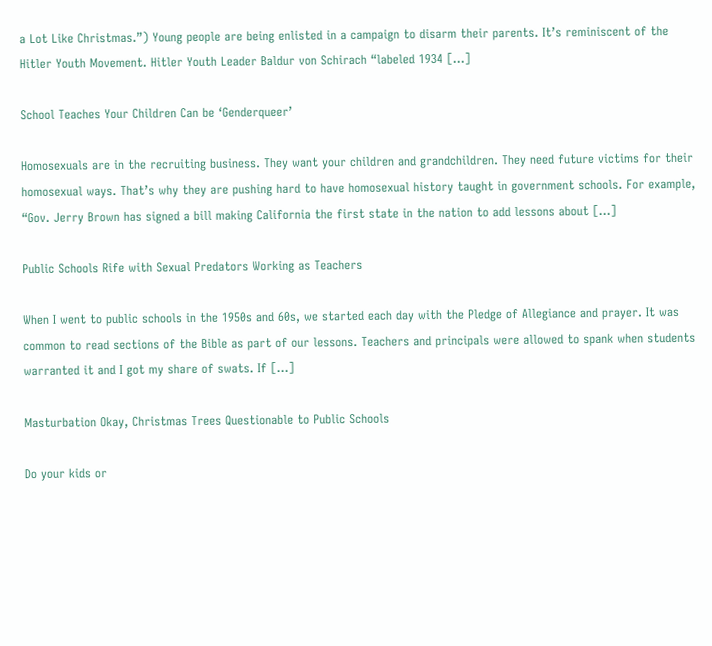a Lot Like Christmas.”) Young people are being enlisted in a campaign to disarm their parents. It’s reminiscent of the Hitler Youth Movement. Hitler Youth Leader Baldur von Schirach “labeled 1934 […]

School Teaches Your Children Can be ‘Genderqueer’

Homosexuals are in the recruiting business. They want your children and grandchildren. They need future victims for their homosexual ways. That’s why they are pushing hard to have homosexual history taught in government schools. For example, “Gov. Jerry Brown has signed a bill making California the first state in the nation to add lessons about […]

Public Schools Rife with Sexual Predators Working as Teachers

When I went to public schools in the 1950s and 60s, we started each day with the Pledge of Allegiance and prayer. It was common to read sections of the Bible as part of our lessons. Teachers and principals were allowed to spank when students warranted it and I got my share of swats. If […]

Masturbation Okay, Christmas Trees Questionable to Public Schools

Do your kids or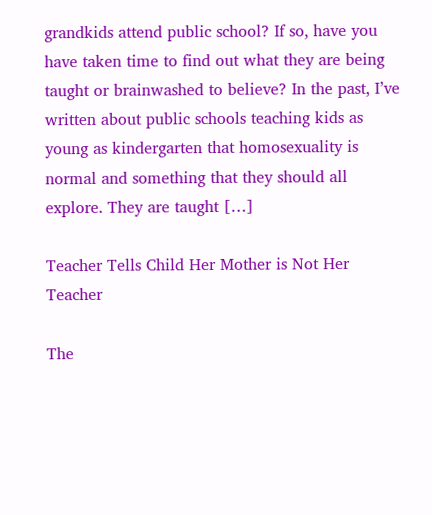grandkids attend public school? If so, have you have taken time to find out what they are being taught or brainwashed to believe? In the past, I’ve written about public schools teaching kids as young as kindergarten that homosexuality is normal and something that they should all explore. They are taught […]

Teacher Tells Child Her Mother is Not Her Teacher

The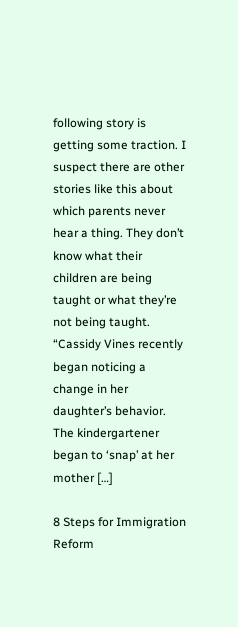following story is getting some traction. I suspect there are other stories like this about which parents never hear a thing. They don’t know what their children are being taught or what they’re not being taught. “Cassidy Vines recently began noticing a change in her daughter’s behavior. The kindergartener began to ‘snap’ at her mother […]

8 Steps for Immigration Reform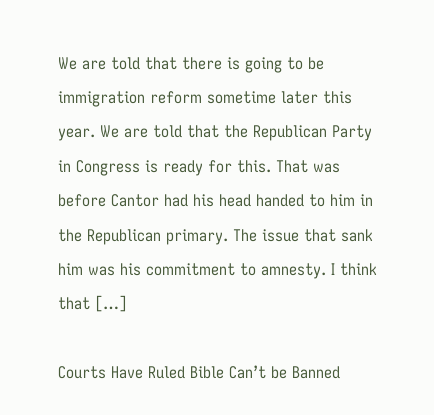We are told that there is going to be immigration reform sometime later this year. We are told that the Republican Party in Congress is ready for this. That was before Cantor had his head handed to him in the Republican primary. The issue that sank him was his commitment to amnesty. I think that […]

Courts Have Ruled Bible Can’t be Banned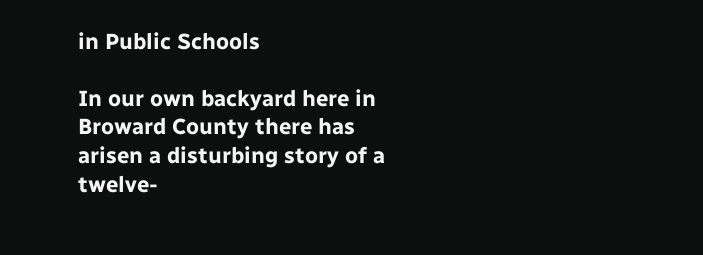in Public Schools

In our own backyard here in Broward County there has arisen a disturbing story of a twelve-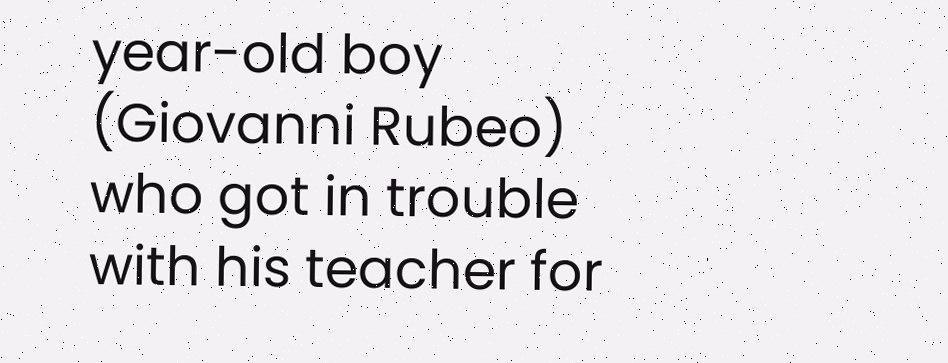year-old boy (Giovanni Rubeo) who got in trouble with his teacher for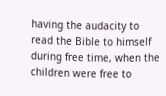having the audacity to read the Bible to himself during free time, when the children were free to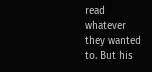read whatever they wanted to. But his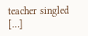teacher singled […]